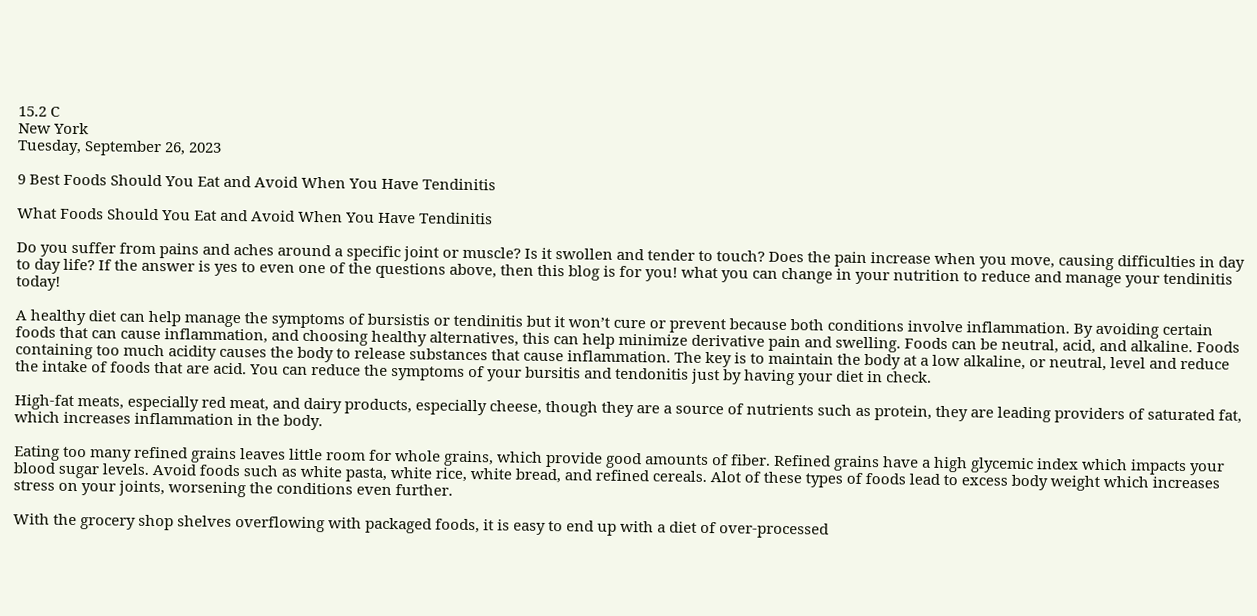15.2 C
New York
Tuesday, September 26, 2023

9 Best Foods Should You Eat and Avoid When You Have Tendinitis

What Foods Should You Eat and Avoid When You Have Tendinitis

Do you suffer from pains and aches around a specific joint or muscle? Is it swollen and tender to touch? Does the pain increase when you move, causing difficulties in day to day life? If the answer is yes to even one of the questions above, then this blog is for you! what you can change in your nutrition to reduce and manage your tendinitis today!

A healthy diet can help manage the symptoms of bursistis or tendinitis but it won’t cure or prevent because both conditions involve inflammation. By avoiding certain foods that can cause inflammation, and choosing healthy alternatives, this can help minimize derivative pain and swelling. Foods can be neutral, acid, and alkaline. Foods containing too much acidity causes the body to release substances that cause inflammation. The key is to maintain the body at a low alkaline, or neutral, level and reduce the intake of foods that are acid. You can reduce the symptoms of your bursitis and tendonitis just by having your diet in check.

High-fat meats, especially red meat, and dairy products, especially cheese, though they are a source of nutrients such as protein, they are leading providers of saturated fat, which increases inflammation in the body.

Eating too many refined grains leaves little room for whole grains, which provide good amounts of fiber. Refined grains have a high glycemic index which impacts your blood sugar levels. Avoid foods such as white pasta, white rice, white bread, and refined cereals. Alot of these types of foods lead to excess body weight which increases stress on your joints, worsening the conditions even further.

With the grocery shop shelves overflowing with packaged foods, it is easy to end up with a diet of over-processed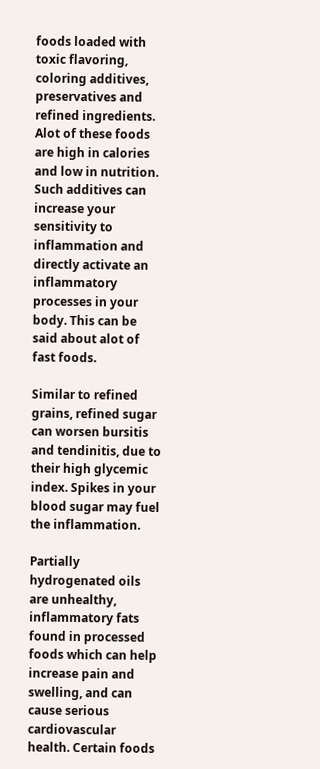foods loaded with toxic flavoring, coloring additives, preservatives and refined ingredients. Alot of these foods are high in calories and low in nutrition. Such additives can increase your sensitivity to inflammation and directly activate an inflammatory processes in your body. This can be said about alot of fast foods.

Similar to refined grains, refined sugar can worsen bursitis and tendinitis, due to their high glycemic index. Spikes in your blood sugar may fuel the inflammation.

Partially hydrogenated oils are unhealthy, inflammatory fats found in processed foods which can help increase pain and swelling, and can cause serious cardiovascular health. Certain foods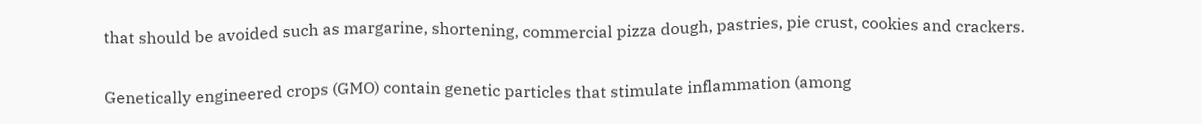that should be avoided such as margarine, shortening, commercial pizza dough, pastries, pie crust, cookies and crackers.

Genetically engineered crops (GMO) contain genetic particles that stimulate inflammation (among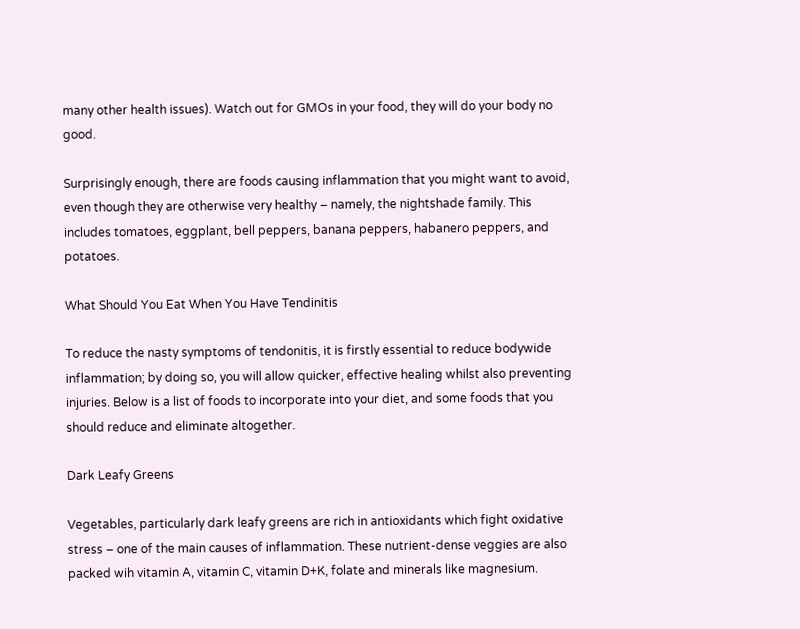many other health issues). Watch out for GMOs in your food, they will do your body no good.

Surprisingly enough, there are foods causing inflammation that you might want to avoid, even though they are otherwise very healthy – namely, the nightshade family. This includes tomatoes, eggplant, bell peppers, banana peppers, habanero peppers, and potatoes.

What Should You Eat When You Have Tendinitis

To reduce the nasty symptoms of tendonitis, it is firstly essential to reduce bodywide inflammation; by doing so, you will allow quicker, effective healing whilst also preventing injuries. Below is a list of foods to incorporate into your diet, and some foods that you should reduce and eliminate altogether.

Dark Leafy Greens

Vegetables, particularly dark leafy greens are rich in antioxidants which fight oxidative stress – one of the main causes of inflammation. These nutrient-dense veggies are also packed wih vitamin A, vitamin C, vitamin D+K, folate and minerals like magnesium.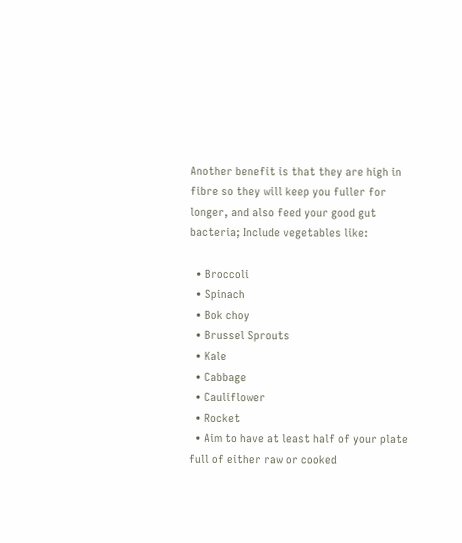Another benefit is that they are high in fibre so they will keep you fuller for longer, and also feed your good gut bacteria; Include vegetables like:

  • Broccoli
  • Spinach
  • Bok choy
  • Brussel Sprouts
  • Kale
  • Cabbage
  • Cauliflower
  • Rocket
  • Aim to have at least half of your plate full of either raw or cooked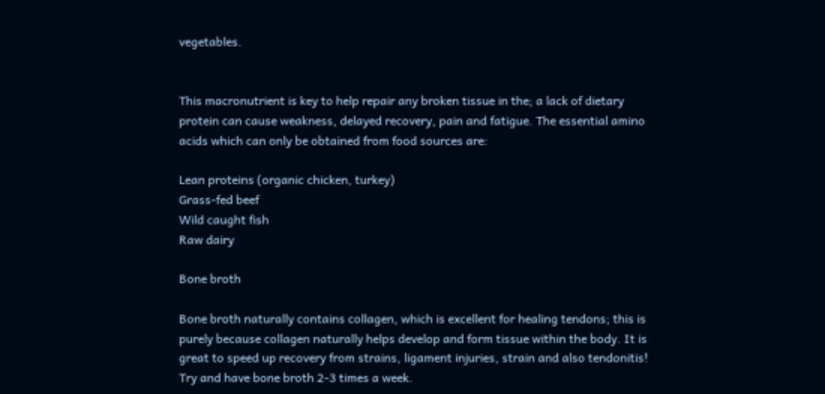vegetables.


This macronutrient is key to help repair any broken tissue in the; a lack of dietary protein can cause weakness, delayed recovery, pain and fatigue. The essential amino acids which can only be obtained from food sources are:

Lean proteins (organic chicken, turkey)
Grass-fed beef
Wild caught fish
Raw dairy

Bone broth

Bone broth naturally contains collagen, which is excellent for healing tendons; this is purely because collagen naturally helps develop and form tissue within the body. It is great to speed up recovery from strains, ligament injuries, strain and also tendonitis! Try and have bone broth 2-3 times a week.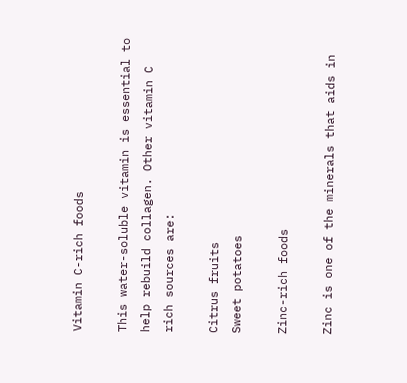Vitamin C-rich foods

This water-soluble vitamin is essential to help rebuild collagen. Other vitamin C rich sources are:

Citrus fruits
Sweet potatoes

Zinc-rich foods

Zinc is one of the minerals that aids in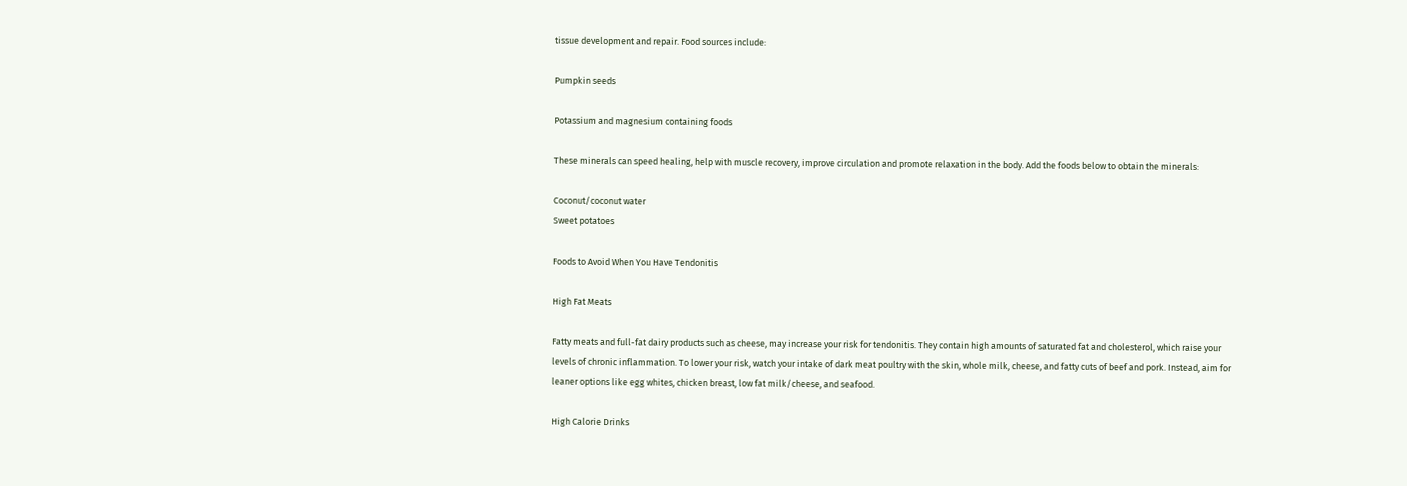tissue development and repair. Food sources include:

Pumpkin seeds

Potassium and magnesium containing foods

These minerals can speed healing, help with muscle recovery, improve circulation and promote relaxation in the body. Add the foods below to obtain the minerals:

Coconut/coconut water
Sweet potatoes

Foods to Avoid When You Have Tendonitis

High Fat Meats

Fatty meats and full-fat dairy products such as cheese, may increase your risk for tendonitis. They contain high amounts of saturated fat and cholesterol, which raise your levels of chronic inflammation. To lower your risk, watch your intake of dark meat poultry with the skin, whole milk, cheese, and fatty cuts of beef and pork. Instead, aim for leaner options like egg whites, chicken breast, low fat milk/cheese, and seafood.

High Calorie Drinks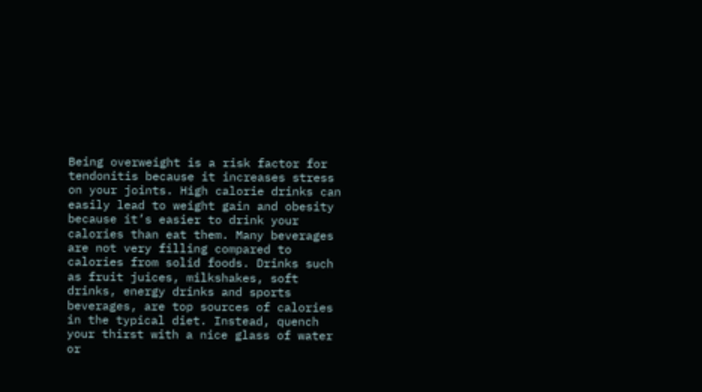Being overweight is a risk factor for tendonitis because it increases stress on your joints. High calorie drinks can easily lead to weight gain and obesity because it’s easier to drink your calories than eat them. Many beverages are not very filling compared to calories from solid foods. Drinks such as fruit juices, milkshakes, soft drinks, energy drinks and sports beverages, are top sources of calories in the typical diet. Instead, quench your thirst with a nice glass of water or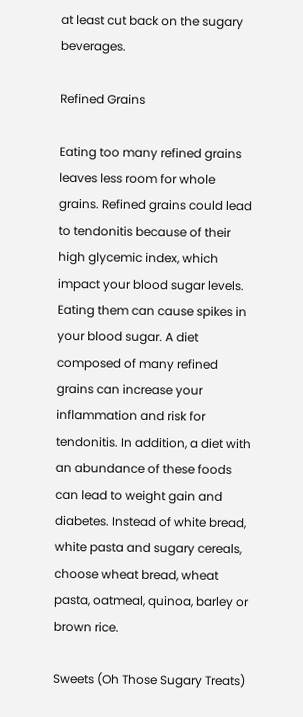at least cut back on the sugary beverages.

Refined Grains

Eating too many refined grains leaves less room for whole grains. Refined grains could lead to tendonitis because of their high glycemic index, which impact your blood sugar levels. Eating them can cause spikes in your blood sugar. A diet composed of many refined grains can increase your inflammation and risk for tendonitis. In addition, a diet with an abundance of these foods can lead to weight gain and diabetes. Instead of white bread, white pasta and sugary cereals, choose wheat bread, wheat pasta, oatmeal, quinoa, barley or brown rice.

Sweets (Oh Those Sugary Treats)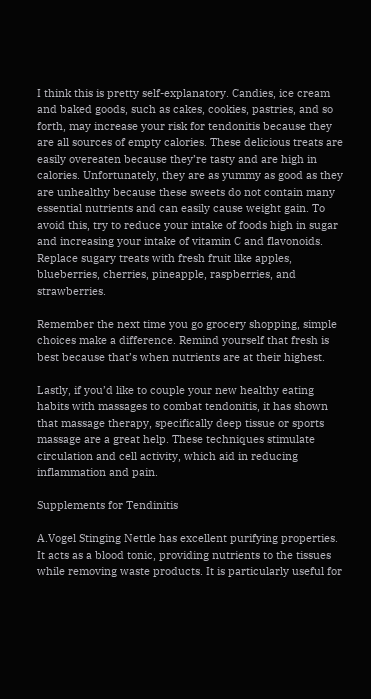I think this is pretty self-explanatory. Candies, ice cream and baked goods, such as cakes, cookies, pastries, and so forth, may increase your risk for tendonitis because they are all sources of empty calories. These delicious treats are easily overeaten because they’re tasty and are high in calories. Unfortunately, they are as yummy as good as they are unhealthy because these sweets do not contain many essential nutrients and can easily cause weight gain. To avoid this, try to reduce your intake of foods high in sugar and increasing your intake of vitamin C and flavonoids. Replace sugary treats with fresh fruit like apples, blueberries, cherries, pineapple, raspberries, and strawberries.

Remember the next time you go grocery shopping, simple choices make a difference. Remind yourself that fresh is best because that’s when nutrients are at their highest.

Lastly, if you’d like to couple your new healthy eating habits with massages to combat tendonitis, it has shown that massage therapy, specifically deep tissue or sports massage are a great help. These techniques stimulate circulation and cell activity, which aid in reducing inflammation and pain.

Supplements for Tendinitis

A.Vogel Stinging Nettle has excellent purifying properties. It acts as a blood tonic, providing nutrients to the tissues while removing waste products. It is particularly useful for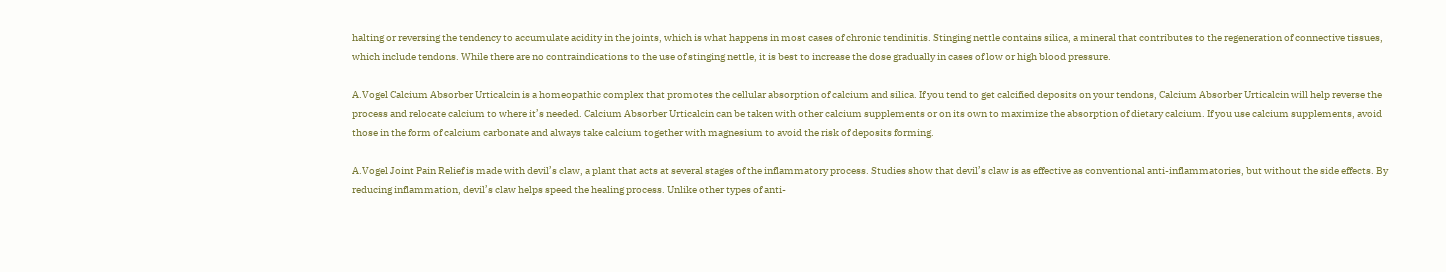halting or reversing the tendency to accumulate acidity in the joints, which is what happens in most cases of chronic tendinitis. Stinging nettle contains silica, a mineral that contributes to the regeneration of connective tissues, which include tendons. While there are no contraindications to the use of stinging nettle, it is best to increase the dose gradually in cases of low or high blood pressure.

A.Vogel Calcium Absorber Urticalcin is a homeopathic complex that promotes the cellular absorption of calcium and silica. If you tend to get calcified deposits on your tendons, Calcium Absorber Urticalcin will help reverse the process and relocate calcium to where it’s needed. Calcium Absorber Urticalcin can be taken with other calcium supplements or on its own to maximize the absorption of dietary calcium. If you use calcium supplements, avoid those in the form of calcium carbonate and always take calcium together with magnesium to avoid the risk of deposits forming.

A.Vogel Joint Pain Relief is made with devil’s claw, a plant that acts at several stages of the inflammatory process. Studies show that devil’s claw is as effective as conventional anti-inflammatories, but without the side effects. By reducing inflammation, devil’s claw helps speed the healing process. Unlike other types of anti-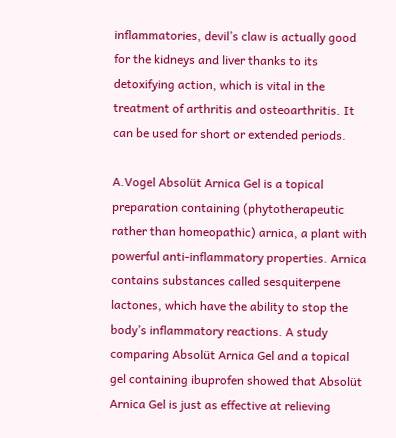inflammatories, devil’s claw is actually good for the kidneys and liver thanks to its detoxifying action, which is vital in the treatment of arthritis and osteoarthritis. It can be used for short or extended periods.

A.Vogel Absolüt Arnica Gel is a topical preparation containing (phytotherapeutic rather than homeopathic) arnica, a plant with powerful anti-inflammatory properties. Arnica contains substances called sesquiterpene lactones, which have the ability to stop the body’s inflammatory reactions. A study comparing Absolüt Arnica Gel and a topical gel containing ibuprofen showed that Absolüt Arnica Gel is just as effective at relieving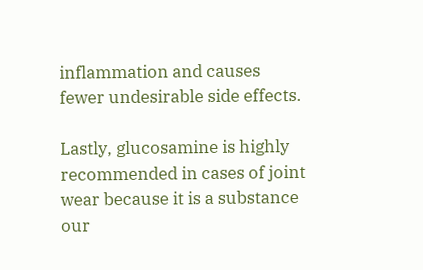inflammation and causes fewer undesirable side effects.

Lastly, glucosamine is highly recommended in cases of joint wear because it is a substance our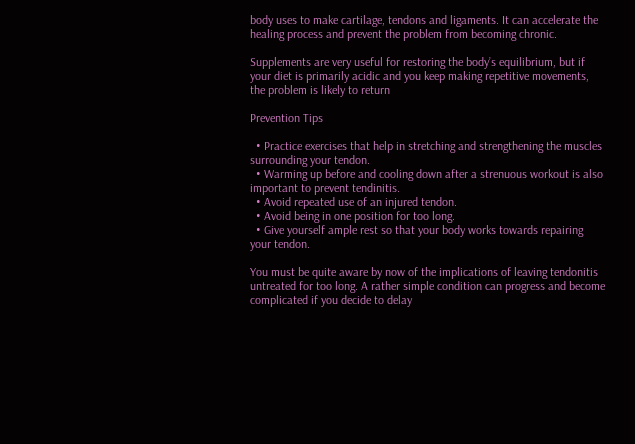body uses to make cartilage, tendons and ligaments. It can accelerate the healing process and prevent the problem from becoming chronic.

Supplements are very useful for restoring the body’s equilibrium, but if your diet is primarily acidic and you keep making repetitive movements, the problem is likely to return

Prevention Tips

  • Practice exercises that help in stretching and strengthening the muscles surrounding your tendon.
  • Warming up before and cooling down after a strenuous workout is also important to prevent tendinitis.
  • Avoid repeated use of an injured tendon.
  • Avoid being in one position for too long.
  • Give yourself ample rest so that your body works towards repairing your tendon.

You must be quite aware by now of the implications of leaving tendonitis untreated for too long. A rather simple condition can progress and become complicated if you decide to delay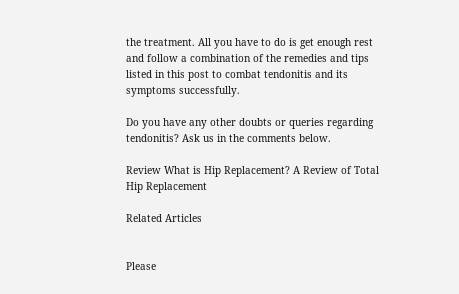the treatment. All you have to do is get enough rest and follow a combination of the remedies and tips listed in this post to combat tendonitis and its symptoms successfully.

Do you have any other doubts or queries regarding tendonitis? Ask us in the comments below.

Review What is Hip Replacement? A Review of Total Hip Replacement

Related Articles


Please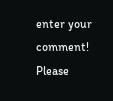enter your comment!
Please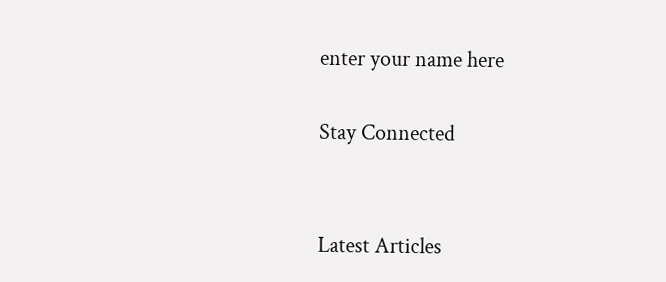enter your name here

Stay Connected


Latest Articles